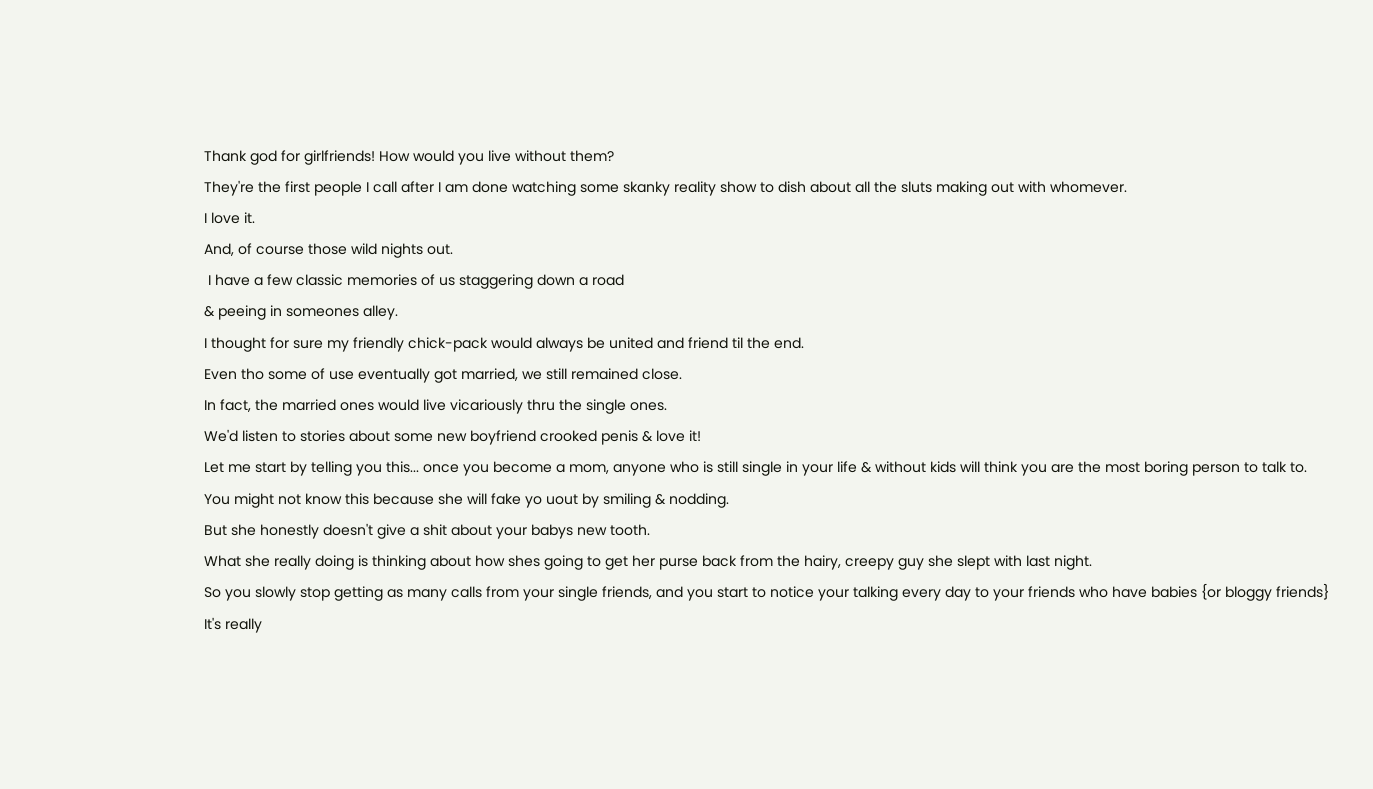Thank god for girlfriends! How would you live without them?
They're the first people I call after I am done watching some skanky reality show to dish about all the sluts making out with whomever.
I love it.
And, of course those wild nights out.
 I have a few classic memories of us staggering down a road
& peeing in someones alley.
I thought for sure my friendly chick-pack would always be united and friend til the end.
Even tho some of use eventually got married, we still remained close.
In fact, the married ones would live vicariously thru the single ones.
We'd listen to stories about some new boyfriend crooked penis & love it!
Let me start by telling you this... once you become a mom, anyone who is still single in your life & without kids will think you are the most boring person to talk to.
You might not know this because she will fake yo uout by smiling & nodding.
But she honestly doesn't give a shit about your babys new tooth.
What she really doing is thinking about how shes going to get her purse back from the hairy, creepy guy she slept with last night.
So you slowly stop getting as many calls from your single friends, and you start to notice your talking every day to your friends who have babies {or bloggy friends}
It's really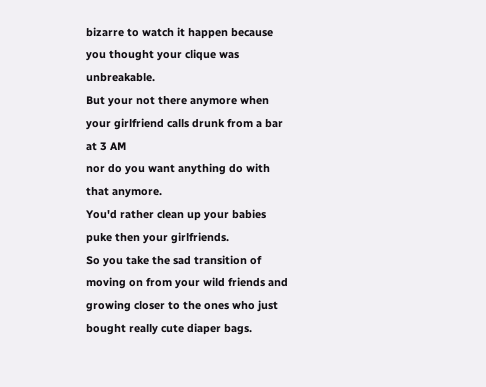bizarre to watch it happen because you thought your clique was unbreakable.
But your not there anymore when your girlfriend calls drunk from a bar at 3 AM
nor do you want anything do with that anymore.
You'd rather clean up your babies puke then your girlfriends.
So you take the sad transition of moving on from your wild friends and growing closer to the ones who just bought really cute diaper bags.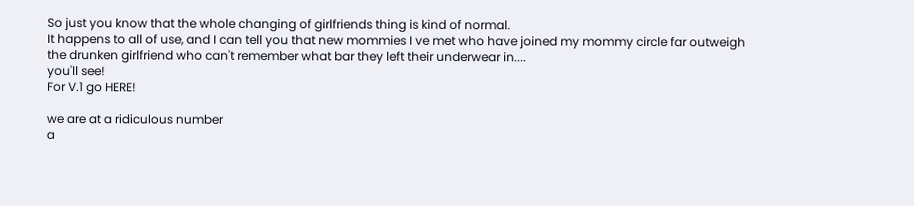So just you know that the whole changing of girlfriends thing is kind of normal.
It happens to all of use, and I can tell you that new mommies I ve met who have joined my mommy circle far outweigh the drunken girlfriend who can't remember what bar they left their underwear in....
you'll see!
For V.1 go HERE!

we are at a ridiculous number
a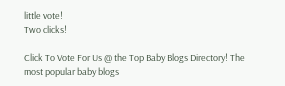little vote!
Two clicks!

Click To Vote For Us @ the Top Baby Blogs Directory! The most popular baby blogs